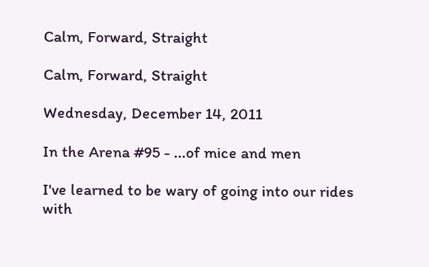Calm, Forward, Straight

Calm, Forward, Straight

Wednesday, December 14, 2011

In the Arena #95 - ...of mice and men

I've learned to be wary of going into our rides with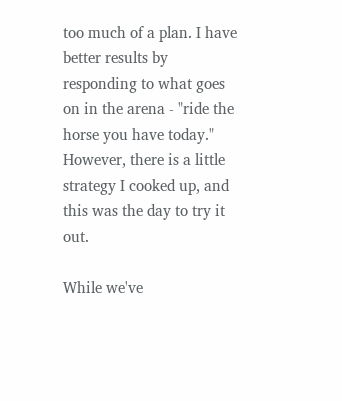too much of a plan. I have better results by responding to what goes on in the arena - "ride the horse you have today." However, there is a little strategy I cooked up, and this was the day to try it out.

While we've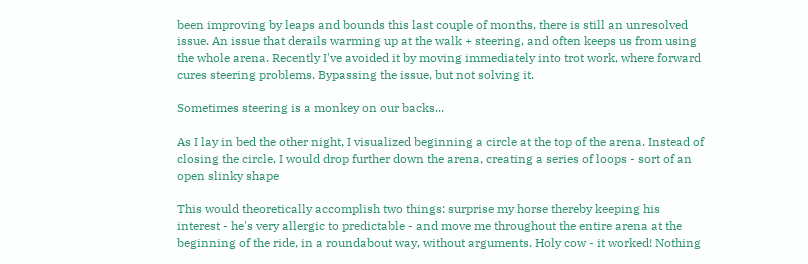been improving by leaps and bounds this last couple of months, there is still an unresolved issue. An issue that derails warming up at the walk + steering, and often keeps us from using the whole arena. Recently I've avoided it by moving immediately into trot work, where forward cures steering problems. Bypassing the issue, but not solving it.

Sometimes steering is a monkey on our backs...

As I lay in bed the other night, I visualized beginning a circle at the top of the arena. Instead of closing the circle, I would drop further down the arena, creating a series of loops - sort of an open slinky shape

This would theoretically accomplish two things: surprise my horse thereby keeping his interest - he's very allergic to predictable - and move me throughout the entire arena at the beginning of the ride, in a roundabout way, without arguments. Holy cow - it worked! Nothing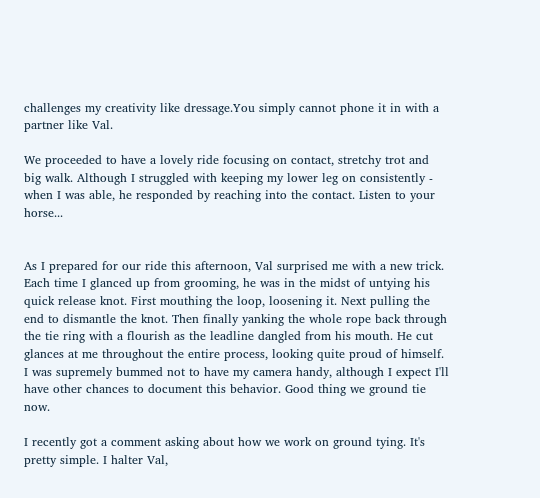challenges my creativity like dressage.You simply cannot phone it in with a partner like Val.

We proceeded to have a lovely ride focusing on contact, stretchy trot and big walk. Although I struggled with keeping my lower leg on consistently - when I was able, he responded by reaching into the contact. Listen to your horse...


As I prepared for our ride this afternoon, Val surprised me with a new trick. Each time I glanced up from grooming, he was in the midst of untying his quick release knot. First mouthing the loop, loosening it. Next pulling the end to dismantle the knot. Then finally yanking the whole rope back through the tie ring with a flourish as the leadline dangled from his mouth. He cut glances at me throughout the entire process, looking quite proud of himself. I was supremely bummed not to have my camera handy, although I expect I'll have other chances to document this behavior. Good thing we ground tie now.

I recently got a comment asking about how we work on ground tying. It's pretty simple. I halter Val,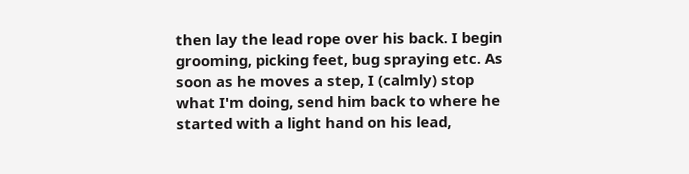then lay the lead rope over his back. I begin grooming, picking feet, bug spraying etc. As soon as he moves a step, I (calmly) stop what I'm doing, send him back to where he started with a light hand on his lead,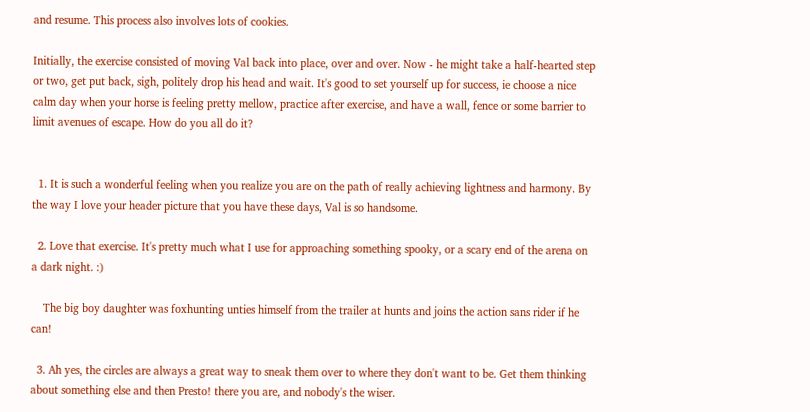and resume. This process also involves lots of cookies.

Initially, the exercise consisted of moving Val back into place, over and over. Now - he might take a half-hearted step or two, get put back, sigh, politely drop his head and wait. It's good to set yourself up for success, ie choose a nice calm day when your horse is feeling pretty mellow, practice after exercise, and have a wall, fence or some barrier to limit avenues of escape. How do you all do it?


  1. It is such a wonderful feeling when you realize you are on the path of really achieving lightness and harmony. By the way I love your header picture that you have these days, Val is so handsome.

  2. Love that exercise. It's pretty much what I use for approaching something spooky, or a scary end of the arena on a dark night. :)

    The big boy daughter was foxhunting unties himself from the trailer at hunts and joins the action sans rider if he can!

  3. Ah yes, the circles are always a great way to sneak them over to where they don't want to be. Get them thinking about something else and then Presto! there you are, and nobody's the wiser.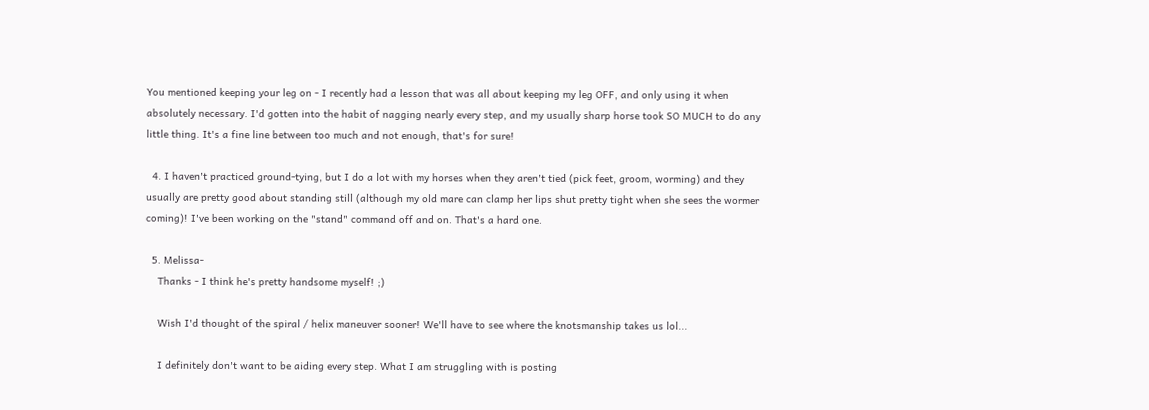You mentioned keeping your leg on - I recently had a lesson that was all about keeping my leg OFF, and only using it when absolutely necessary. I'd gotten into the habit of nagging nearly every step, and my usually sharp horse took SO MUCH to do any little thing. It's a fine line between too much and not enough, that's for sure!

  4. I haven't practiced ground-tying, but I do a lot with my horses when they aren't tied (pick feet, groom, worming) and they usually are pretty good about standing still (although my old mare can clamp her lips shut pretty tight when she sees the wormer coming)! I've been working on the "stand" command off and on. That's a hard one.

  5. Melissa-
    Thanks - I think he's pretty handsome myself! ;)

    Wish I'd thought of the spiral / helix maneuver sooner! We'll have to see where the knotsmanship takes us lol...

    I definitely don't want to be aiding every step. What I am struggling with is posting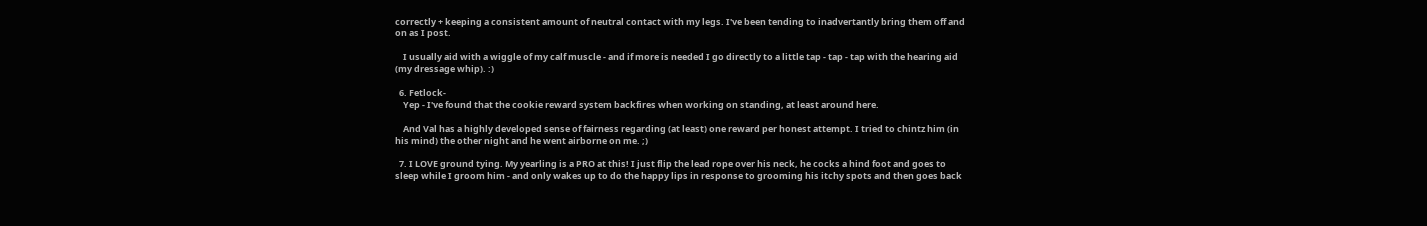correctly + keeping a consistent amount of neutral contact with my legs. I've been tending to inadvertantly bring them off and on as I post.

    I usually aid with a wiggle of my calf muscle - and if more is needed I go directly to a little tap - tap - tap with the hearing aid (my dressage whip). :)

  6. Fetlock-
    Yep - I've found that the cookie reward system backfires when working on standing, at least around here.

    And Val has a highly developed sense of fairness regarding (at least) one reward per honest attempt. I tried to chintz him (in his mind) the other night and he went airborne on me. ;)

  7. I LOVE ground tying. My yearling is a PRO at this! I just flip the lead rope over his neck, he cocks a hind foot and goes to sleep while I groom him - and only wakes up to do the happy lips in response to grooming his itchy spots and then goes back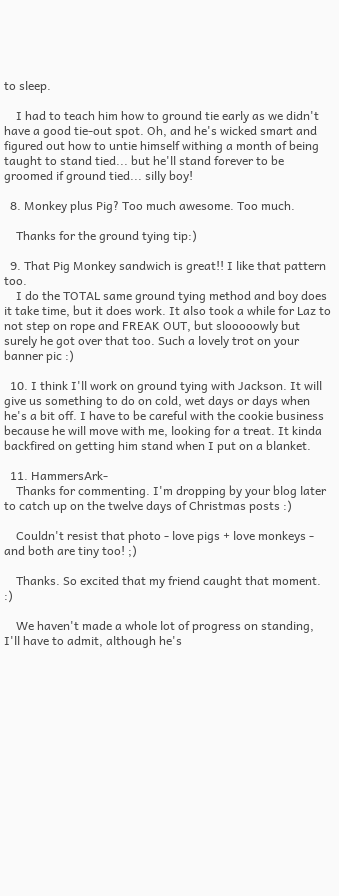to sleep.

    I had to teach him how to ground tie early as we didn't have a good tie-out spot. Oh, and he's wicked smart and figured out how to untie himself withing a month of being taught to stand tied... but he'll stand forever to be groomed if ground tied... silly boy!

  8. Monkey plus Pig? Too much awesome. Too much.

    Thanks for the ground tying tip:)

  9. That Pig Monkey sandwich is great!! I like that pattern too.
    I do the TOTAL same ground tying method and boy does it take time, but it does work. It also took a while for Laz to not step on rope and FREAK OUT, but slooooowly but surely he got over that too. Such a lovely trot on your banner pic :)

  10. I think I'll work on ground tying with Jackson. It will give us something to do on cold, wet days or days when he's a bit off. I have to be careful with the cookie business because he will move with me, looking for a treat. It kinda backfired on getting him stand when I put on a blanket.

  11. HammersArk-
    Thanks for commenting. I'm dropping by your blog later to catch up on the twelve days of Christmas posts :)

    Couldn't resist that photo - love pigs + love monkeys - and both are tiny too! ;)

    Thanks. So excited that my friend caught that moment. :)

    We haven't made a whole lot of progress on standing, I'll have to admit, although he's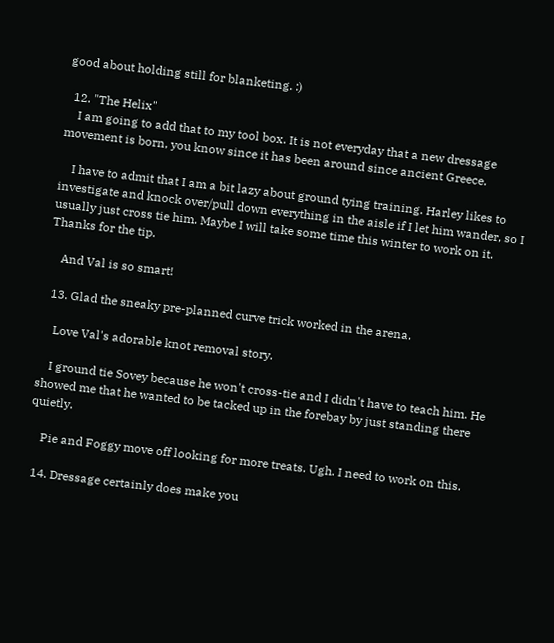good about holding still for blanketing. :)

  12. "The Helix"
    I am going to add that to my tool box. It is not everyday that a new dressage movement is born, you know since it has been around since ancient Greece.

    I have to admit that I am a bit lazy about ground tying training. Harley likes to investigate and knock over/pull down everything in the aisle if I let him wander, so I usually just cross tie him. Maybe I will take some time this winter to work on it. Thanks for the tip.

    And Val is so smart!

  13. Glad the sneaky pre-planned curve trick worked in the arena.

    Love Val's adorable knot removal story.

    I ground tie Sovey because he won't cross-tie and I didn't have to teach him. He showed me that he wanted to be tacked up in the forebay by just standing there quietly.

    Pie and Foggy move off looking for more treats. Ugh. I need to work on this.

  14. Dressage certainly does make you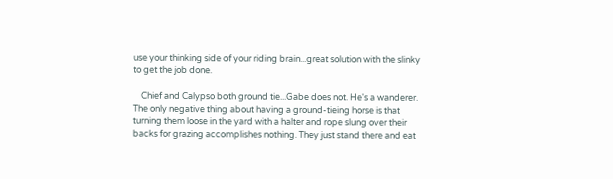use your thinking side of your riding brain...great solution with the slinky to get the job done.

    Chief and Calypso both ground tie...Gabe does not. He's a wanderer. The only negative thing about having a ground-tieing horse is that turning them loose in the yard with a halter and rope slung over their backs for grazing accomplishes nothing. They just stand there and eat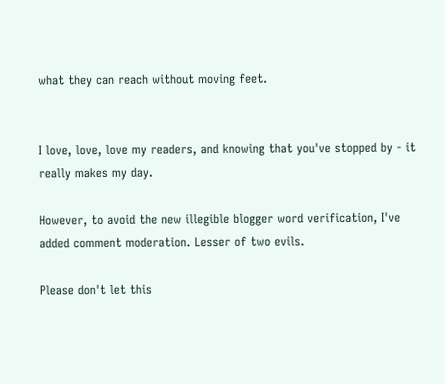what they can reach without moving feet.


I love, love, love my readers, and knowing that you've stopped by - it really makes my day.

However, to avoid the new illegible blogger word verification, I've added comment moderation. Lesser of two evils.

Please don't let this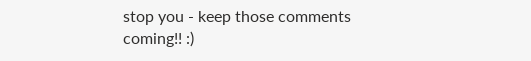stop you - keep those comments coming!! :)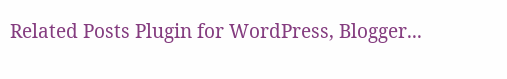Related Posts Plugin for WordPress, Blogger...